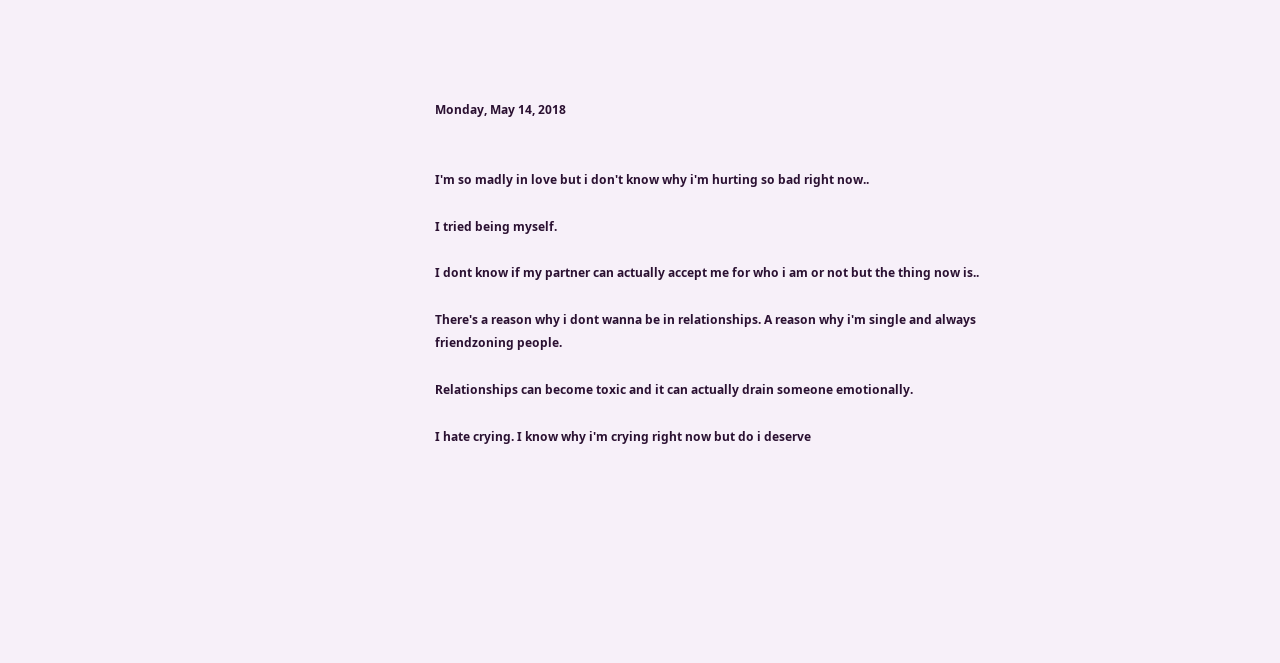Monday, May 14, 2018


I'm so madly in love but i don't know why i'm hurting so bad right now..

I tried being myself.

I dont know if my partner can actually accept me for who i am or not but the thing now is..

There's a reason why i dont wanna be in relationships. A reason why i'm single and always friendzoning people.

Relationships can become toxic and it can actually drain someone emotionally.

I hate crying. I know why i'm crying right now but do i deserve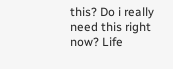this? Do i really need this right now? Life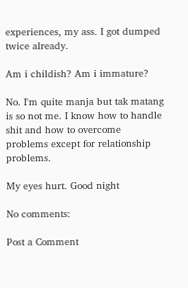experiences, my ass. I got dumped twice already.

Am i childish? Am i immature?

No. I'm quite manja but tak matang is so not me. I know how to handle shit and how to overcome problems except for relationship problems.

My eyes hurt. Good night

No comments:

Post a Comment